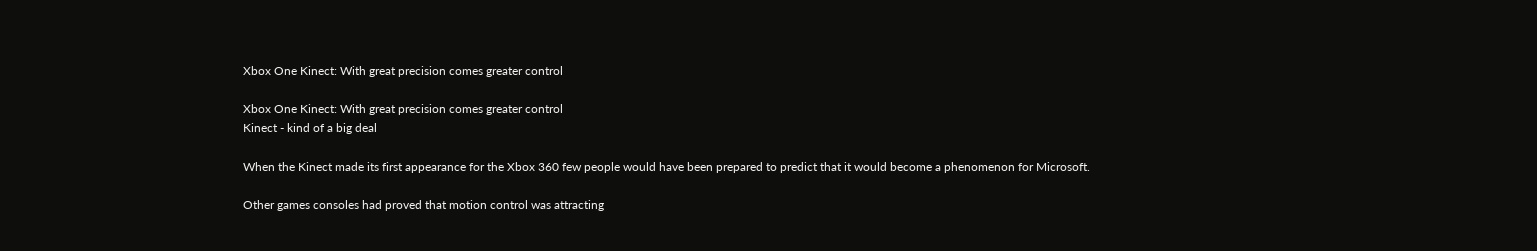Xbox One Kinect: With great precision comes greater control

Xbox One Kinect: With great precision comes greater control
Kinect - kind of a big deal

When the Kinect made its first appearance for the Xbox 360 few people would have been prepared to predict that it would become a phenomenon for Microsoft.

Other games consoles had proved that motion control was attracting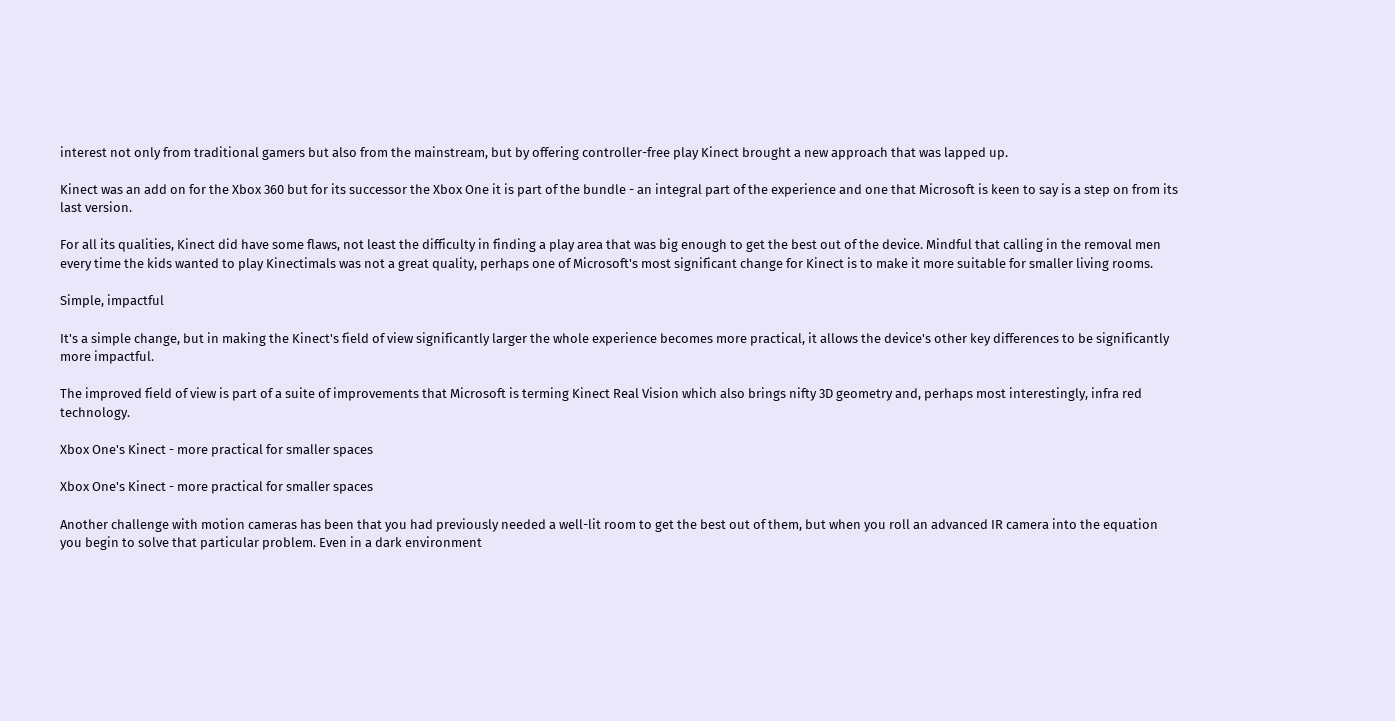interest not only from traditional gamers but also from the mainstream, but by offering controller-free play Kinect brought a new approach that was lapped up.

Kinect was an add on for the Xbox 360 but for its successor the Xbox One it is part of the bundle - an integral part of the experience and one that Microsoft is keen to say is a step on from its last version.

For all its qualities, Kinect did have some flaws, not least the difficulty in finding a play area that was big enough to get the best out of the device. Mindful that calling in the removal men every time the kids wanted to play Kinectimals was not a great quality, perhaps one of Microsoft's most significant change for Kinect is to make it more suitable for smaller living rooms.

Simple, impactful

It's a simple change, but in making the Kinect's field of view significantly larger the whole experience becomes more practical, it allows the device's other key differences to be significantly more impactful.

The improved field of view is part of a suite of improvements that Microsoft is terming Kinect Real Vision which also brings nifty 3D geometry and, perhaps most interestingly, infra red technology.

Xbox One's Kinect - more practical for smaller spaces

Xbox One's Kinect - more practical for smaller spaces

Another challenge with motion cameras has been that you had previously needed a well-lit room to get the best out of them, but when you roll an advanced IR camera into the equation you begin to solve that particular problem. Even in a dark environment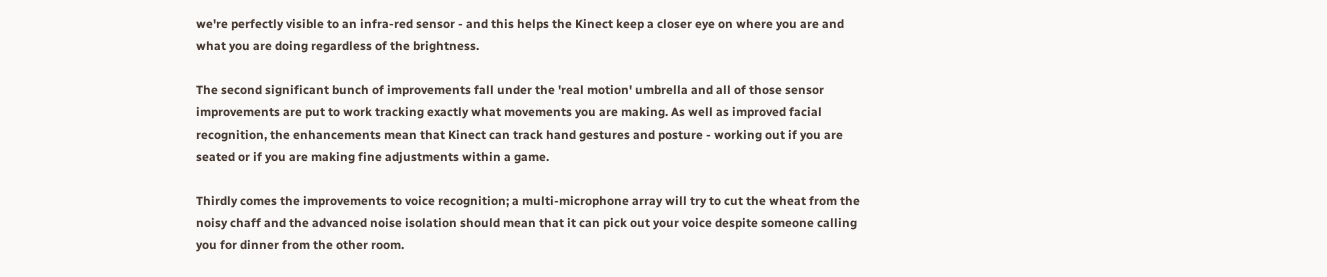we're perfectly visible to an infra-red sensor - and this helps the Kinect keep a closer eye on where you are and what you are doing regardless of the brightness.

The second significant bunch of improvements fall under the 'real motion' umbrella and all of those sensor improvements are put to work tracking exactly what movements you are making. As well as improved facial recognition, the enhancements mean that Kinect can track hand gestures and posture - working out if you are seated or if you are making fine adjustments within a game.

Thirdly comes the improvements to voice recognition; a multi-microphone array will try to cut the wheat from the noisy chaff and the advanced noise isolation should mean that it can pick out your voice despite someone calling you for dinner from the other room.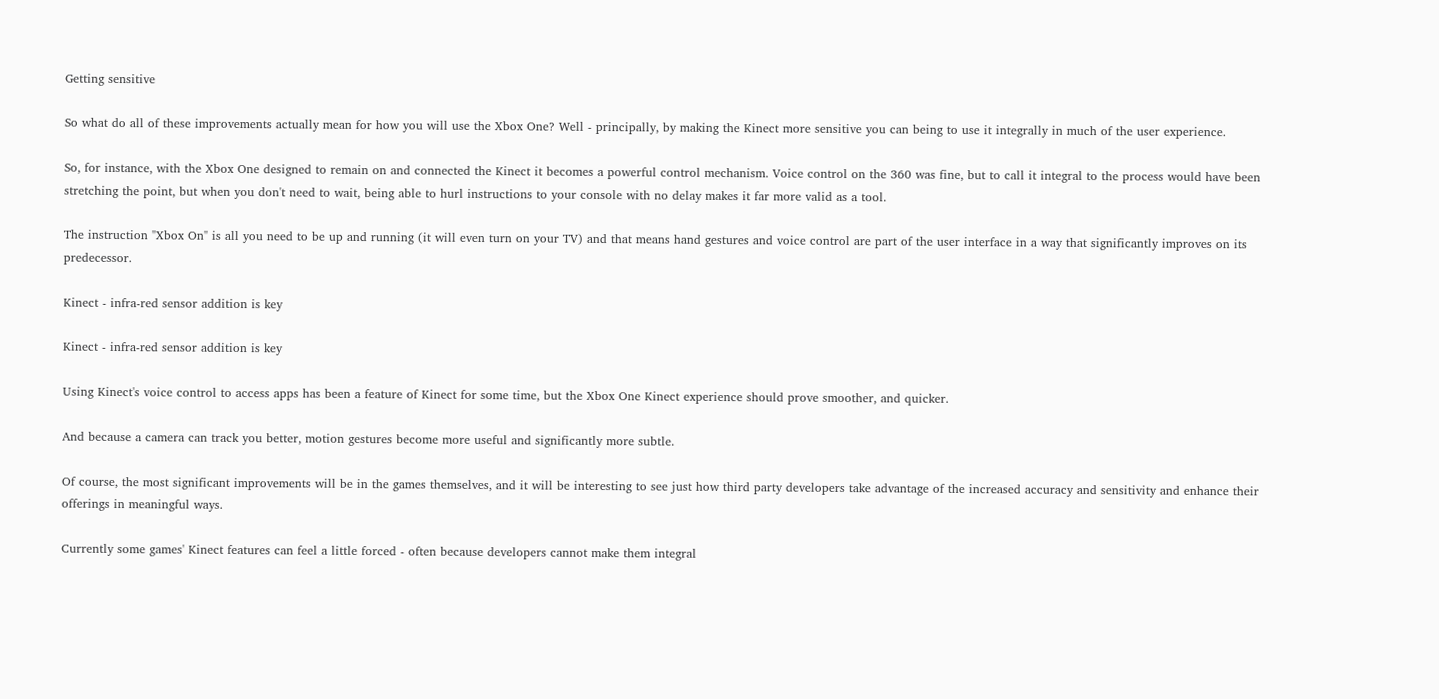Getting sensitive

So what do all of these improvements actually mean for how you will use the Xbox One? Well - principally, by making the Kinect more sensitive you can being to use it integrally in much of the user experience.

So, for instance, with the Xbox One designed to remain on and connected the Kinect it becomes a powerful control mechanism. Voice control on the 360 was fine, but to call it integral to the process would have been stretching the point, but when you don't need to wait, being able to hurl instructions to your console with no delay makes it far more valid as a tool.

The instruction "Xbox On" is all you need to be up and running (it will even turn on your TV) and that means hand gestures and voice control are part of the user interface in a way that significantly improves on its predecessor.

Kinect - infra-red sensor addition is key

Kinect - infra-red sensor addition is key

Using Kinect's voice control to access apps has been a feature of Kinect for some time, but the Xbox One Kinect experience should prove smoother, and quicker.

And because a camera can track you better, motion gestures become more useful and significantly more subtle.

Of course, the most significant improvements will be in the games themselves, and it will be interesting to see just how third party developers take advantage of the increased accuracy and sensitivity and enhance their offerings in meaningful ways.

Currently some games' Kinect features can feel a little forced - often because developers cannot make them integral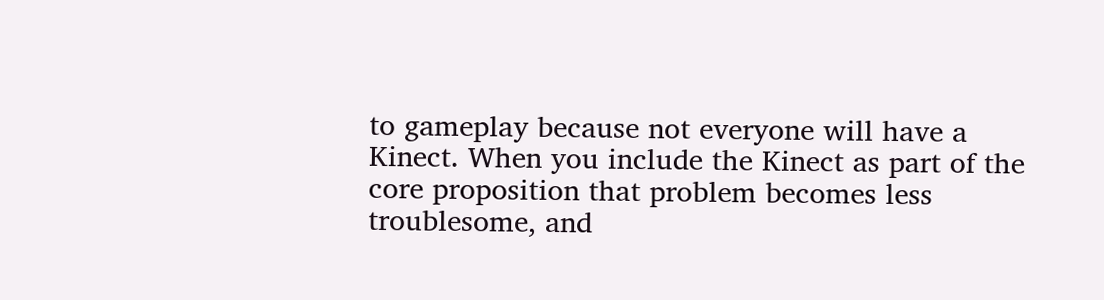to gameplay because not everyone will have a Kinect. When you include the Kinect as part of the core proposition that problem becomes less troublesome, and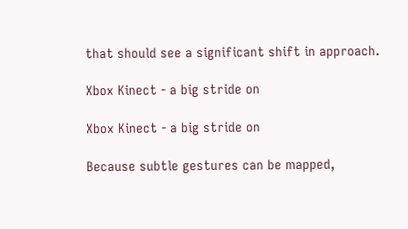that should see a significant shift in approach.

Xbox Kinect - a big stride on

Xbox Kinect - a big stride on

Because subtle gestures can be mapped,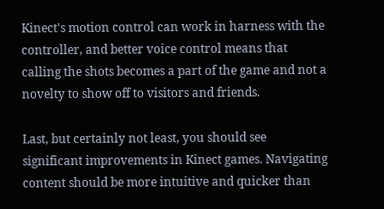Kinect's motion control can work in harness with the controller, and better voice control means that calling the shots becomes a part of the game and not a novelty to show off to visitors and friends.

Last, but certainly not least, you should see significant improvements in Kinect games. Navigating content should be more intuitive and quicker than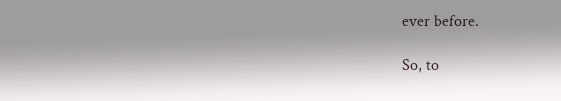ever before.

So, to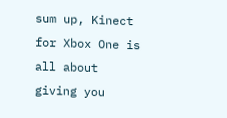sum up, Kinect for Xbox One is all about giving you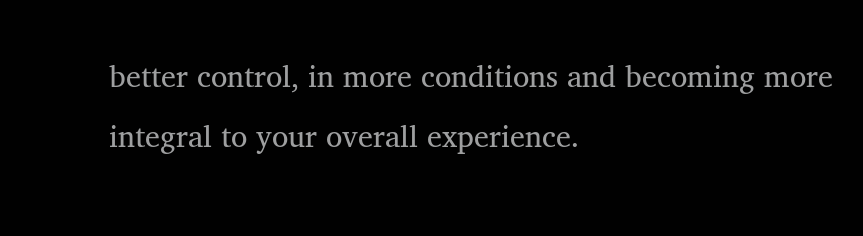better control, in more conditions and becoming more integral to your overall experience.